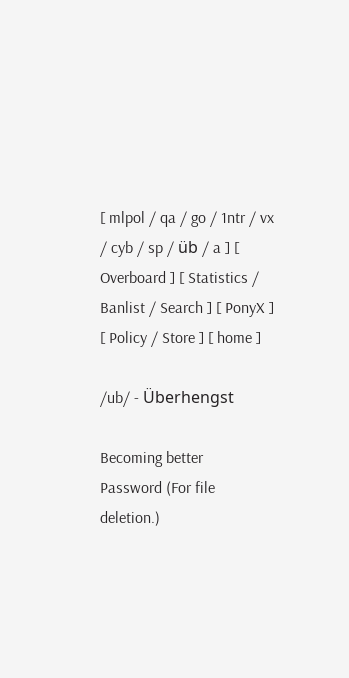[ mlpol / qa / go / 1ntr / vx / cyb / sp / üb / a ] [ Overboard ] [ Statistics / Banlist / Search ] [ PonyX ] [ Policy / Store ] [ home ]

/ub/ - Überhengst

Becoming better
Password (For file deletion.)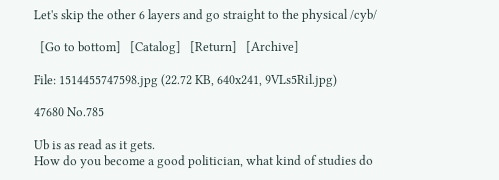Let's skip the other 6 layers and go straight to the physical /cyb/

  [Go to bottom]   [Catalog]   [Return]   [Archive]

File: 1514455747598.jpg (22.72 KB, 640x241, 9VLs5Ril.jpg)

47680 No.785

Ub is as read as it gets.
How do you become a good politician, what kind of studies do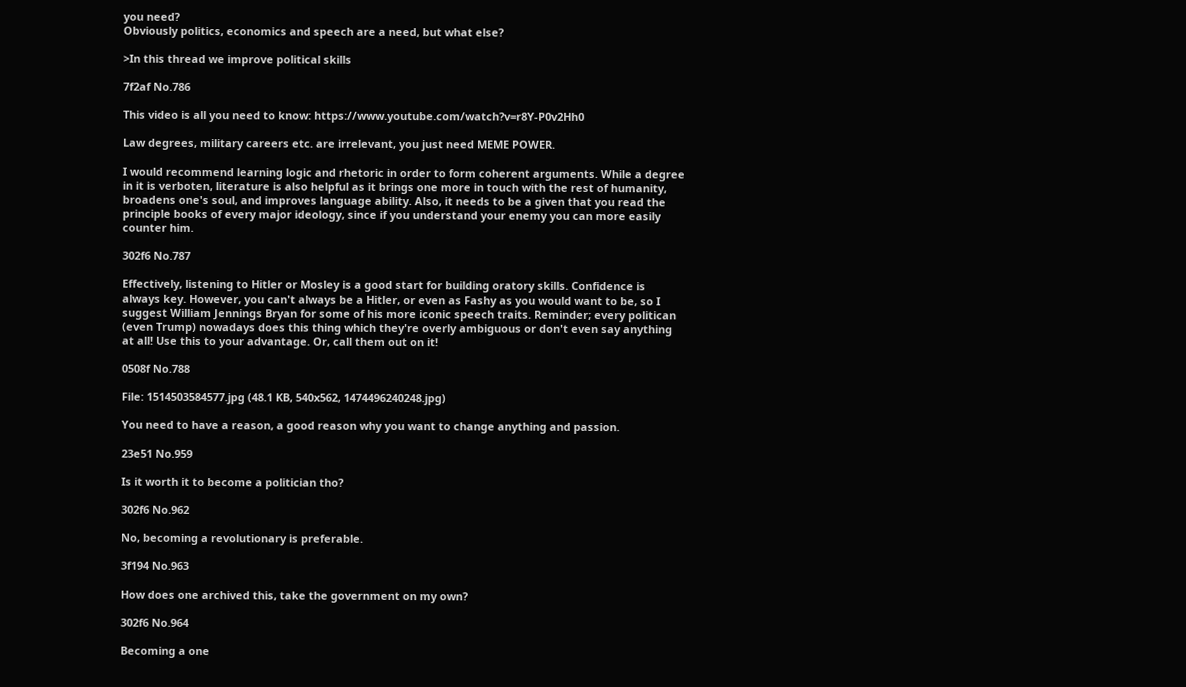you need?
Obviously politics, economics and speech are a need, but what else?

>In this thread we improve political skills

7f2af No.786

This video is all you need to know: https://www.youtube.com/watch?v=r8Y-P0v2Hh0

Law degrees, military careers etc. are irrelevant, you just need MEME POWER.

I would recommend learning logic and rhetoric in order to form coherent arguments. While a degree in it is verboten, literature is also helpful as it brings one more in touch with the rest of humanity, broadens one's soul, and improves language ability. Also, it needs to be a given that you read the principle books of every major ideology, since if you understand your enemy you can more easily counter him.

302f6 No.787

Effectively, listening to Hitler or Mosley is a good start for building oratory skills. Confidence is always key. However, you can't always be a Hitler, or even as Fashy as you would want to be, so I suggest William Jennings Bryan for some of his more iconic speech traits. Reminder; every politican (even Trump) nowadays does this thing which they're overly ambiguous or don't even say anything at all! Use this to your advantage. Or, call them out on it!

0508f No.788

File: 1514503584577.jpg (48.1 KB, 540x562, 1474496240248.jpg)

You need to have a reason, a good reason why you want to change anything and passion.

23e51 No.959

Is it worth it to become a politician tho?

302f6 No.962

No, becoming a revolutionary is preferable.

3f194 No.963

How does one archived this, take the government on my own?

302f6 No.964

Becoming a one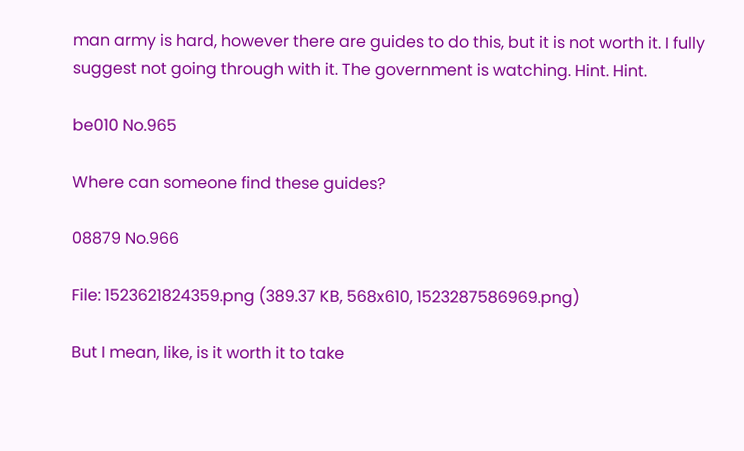man army is hard, however there are guides to do this, but it is not worth it. I fully suggest not going through with it. The government is watching. Hint. Hint.

be010 No.965

Where can someone find these guides?

08879 No.966

File: 1523621824359.png (389.37 KB, 568x610, 1523287586969.png)

But I mean, like, is it worth it to take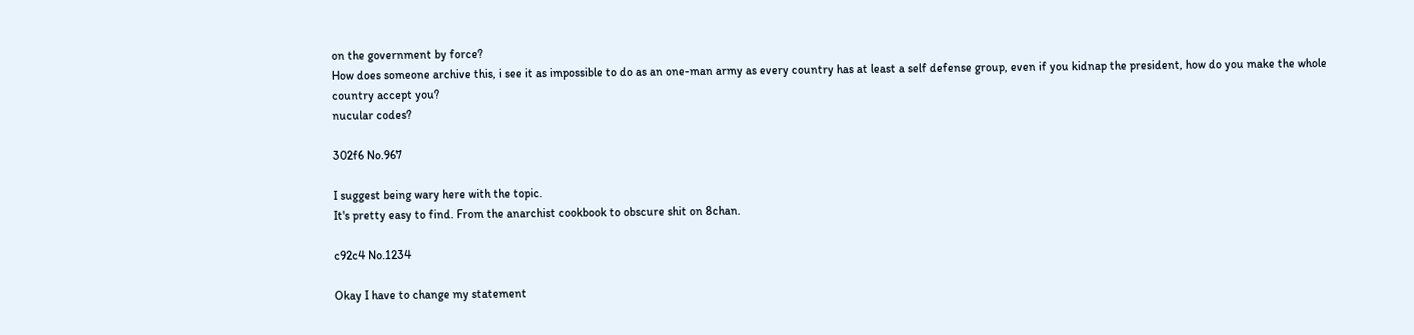on the government by force?
How does someone archive this, i see it as impossible to do as an one-man army as every country has at least a self defense group, even if you kidnap the president, how do you make the whole country accept you?
nucular codes?

302f6 No.967

I suggest being wary here with the topic.
It's pretty easy to find. From the anarchist cookbook to obscure shit on 8chan.

c92c4 No.1234

Okay I have to change my statement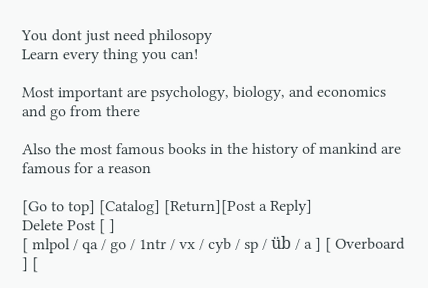You dont just need philosopy
Learn every thing you can!

Most important are psychology, biology, and economics and go from there

Also the most famous books in the history of mankind are famous for a reason

[Go to top] [Catalog] [Return][Post a Reply]
Delete Post [ ]
[ mlpol / qa / go / 1ntr / vx / cyb / sp / üb / a ] [ Overboard ] [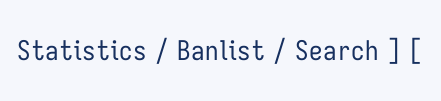Statistics / Banlist / Search ] [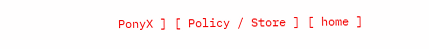PonyX ] [ Policy / Store ] [ home ]